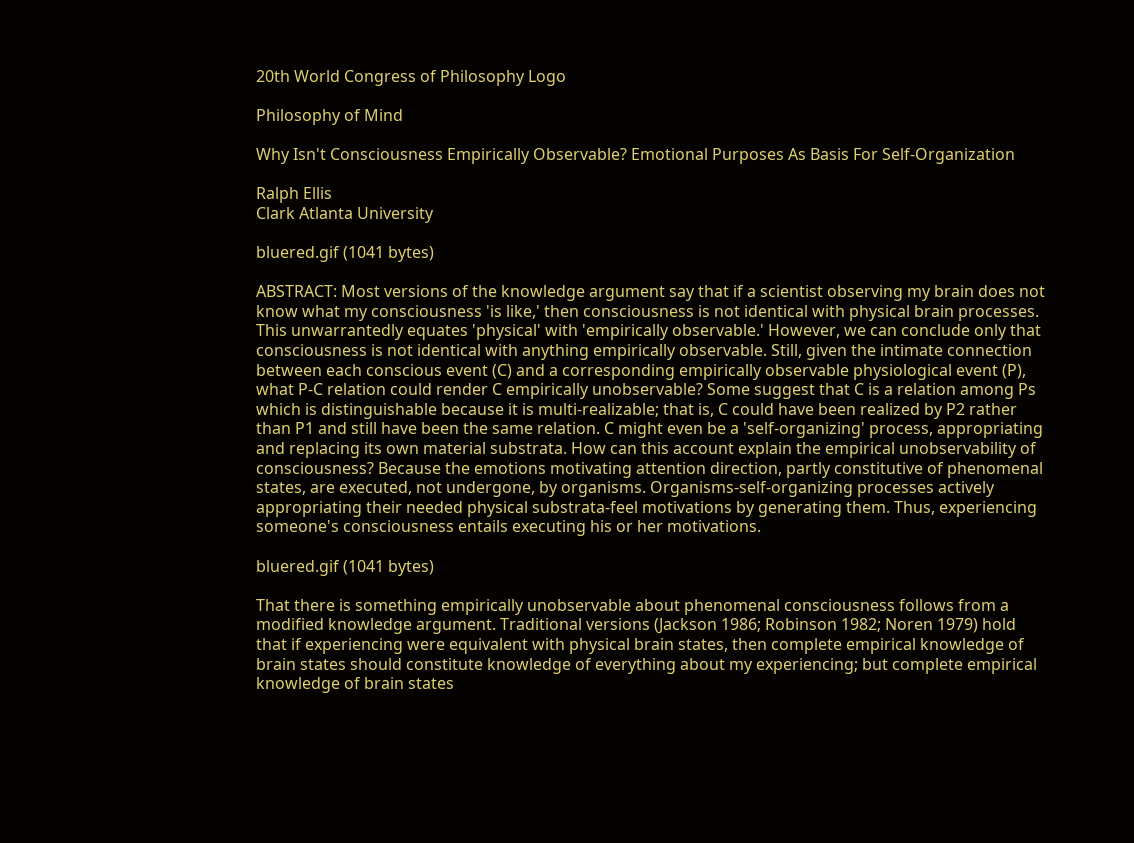20th World Congress of Philosophy Logo

Philosophy of Mind

Why Isn't Consciousness Empirically Observable? Emotional Purposes As Basis For Self-Organization

Ralph Ellis
Clark Atlanta University

bluered.gif (1041 bytes)

ABSTRACT: Most versions of the knowledge argument say that if a scientist observing my brain does not know what my consciousness 'is like,' then consciousness is not identical with physical brain processes. This unwarrantedly equates 'physical' with 'empirically observable.' However, we can conclude only that consciousness is not identical with anything empirically observable. Still, given the intimate connection between each conscious event (C) and a corresponding empirically observable physiological event (P), what P-C relation could render C empirically unobservable? Some suggest that C is a relation among Ps which is distinguishable because it is multi-realizable; that is, C could have been realized by P2 rather than P1 and still have been the same relation. C might even be a 'self-organizing' process, appropriating and replacing its own material substrata. How can this account explain the empirical unobservability of consciousness? Because the emotions motivating attention direction, partly constitutive of phenomenal states, are executed, not undergone, by organisms. Organisms-self-organizing processes actively appropriating their needed physical substrata-feel motivations by generating them. Thus, experiencing someone's consciousness entails executing his or her motivations.

bluered.gif (1041 bytes)

That there is something empirically unobservable about phenomenal consciousness follows from a modified knowledge argument. Traditional versions (Jackson 1986; Robinson 1982; Noren 1979) hold that if experiencing were equivalent with physical brain states, then complete empirical knowledge of brain states should constitute knowledge of everything about my experiencing; but complete empirical knowledge of brain states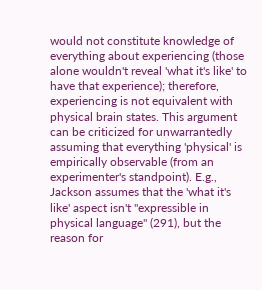would not constitute knowledge of everything about experiencing (those alone wouldn't reveal 'what it's like' to have that experience); therefore, experiencing is not equivalent with physical brain states. This argument can be criticized for unwarrantedly assuming that everything 'physical' is empirically observable (from an experimenter's standpoint). E.g., Jackson assumes that the 'what it's like' aspect isn't "expressible in physical language" (291), but the reason for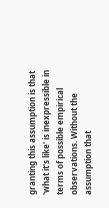granting this assumption is that 'what it's like' is inexpressible in terms of possible empirical observations. Without the assumption that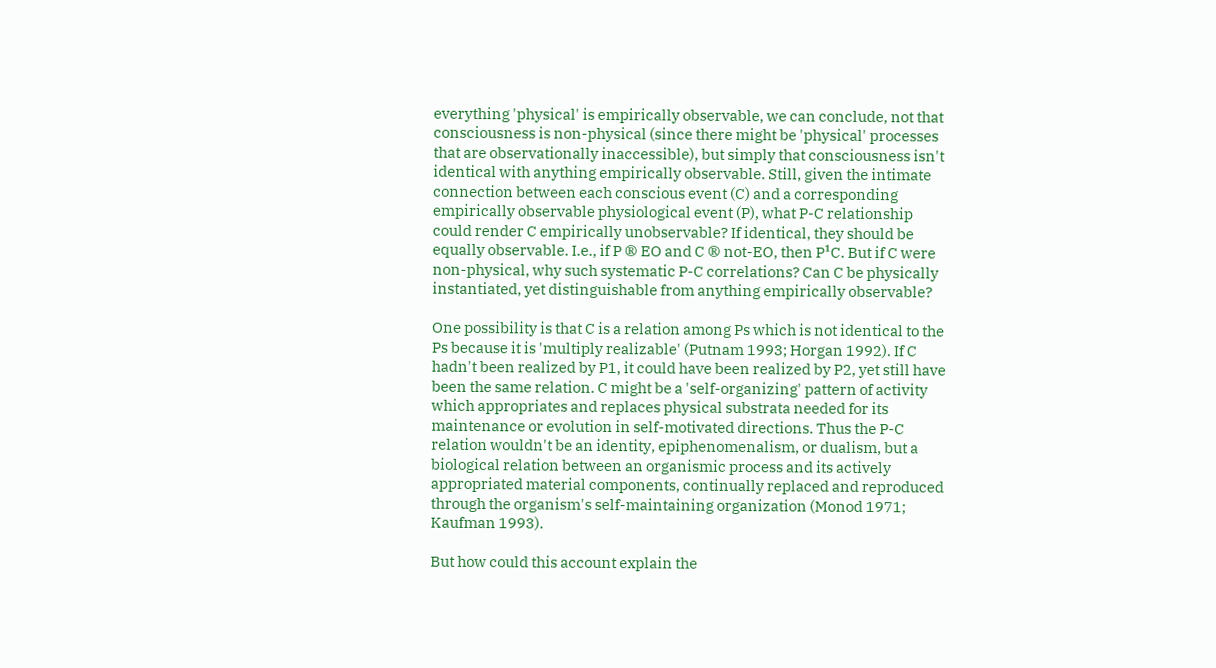everything 'physical' is empirically observable, we can conclude, not that consciousness is non-physical (since there might be 'physical' processes that are observationally inaccessible), but simply that consciousness isn't identical with anything empirically observable. Still, given the intimate connection between each conscious event (C) and a corresponding empirically observable physiological event (P), what P-C relationship could render C empirically unobservable? If identical, they should be equally observable. I.e., if P ® EO and C ® not-EO, then P¹C. But if C were non-physical, why such systematic P-C correlations? Can C be physically instantiated, yet distinguishable from anything empirically observable?

One possibility is that C is a relation among Ps which is not identical to the Ps because it is 'multiply realizable' (Putnam 1993; Horgan 1992). If C hadn't been realized by P1, it could have been realized by P2, yet still have been the same relation. C might be a 'self-organizing' pattern of activity which appropriates and replaces physical substrata needed for its maintenance or evolution in self-motivated directions. Thus the P-C relation wouldn't be an identity, epiphenomenalism, or dualism, but a biological relation between an organismic process and its actively appropriated material components, continually replaced and reproduced through the organism's self-maintaining organization (Monod 1971; Kaufman 1993).

But how could this account explain the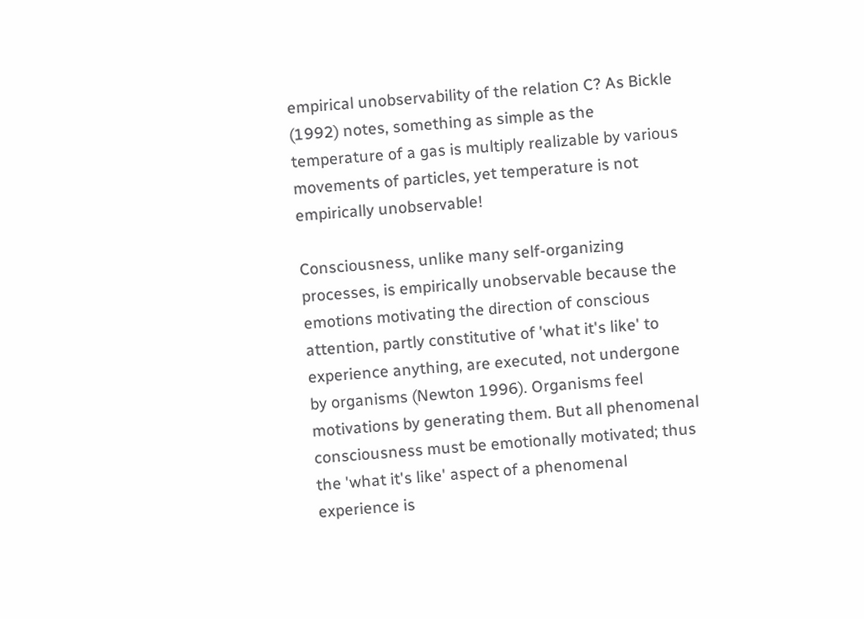empirical unobservability of the relation C? As Bickle (1992) notes, something as simple as the temperature of a gas is multiply realizable by various movements of particles, yet temperature is not empirically unobservable!

Consciousness, unlike many self-organizing processes, is empirically unobservable because the emotions motivating the direction of conscious attention, partly constitutive of 'what it's like' to experience anything, are executed, not undergone by organisms (Newton 1996). Organisms feel motivations by generating them. But all phenomenal consciousness must be emotionally motivated; thus the 'what it's like' aspect of a phenomenal experience is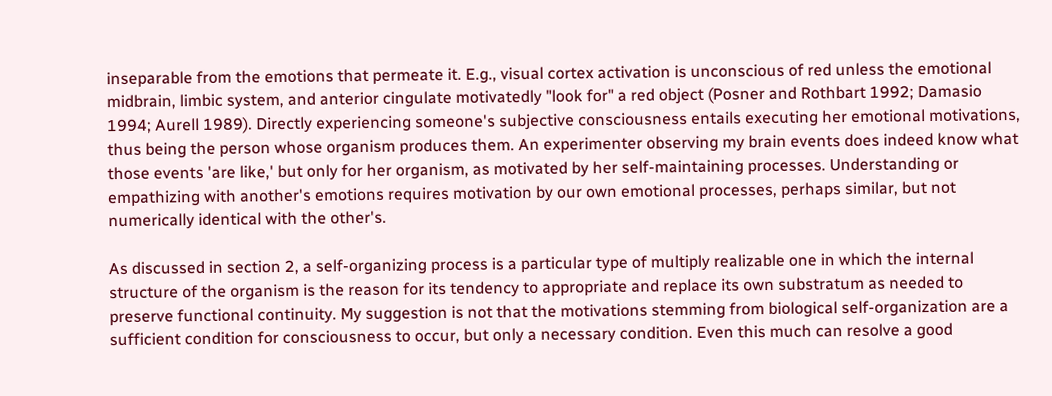inseparable from the emotions that permeate it. E.g., visual cortex activation is unconscious of red unless the emotional midbrain, limbic system, and anterior cingulate motivatedly "look for" a red object (Posner and Rothbart 1992; Damasio 1994; Aurell 1989). Directly experiencing someone's subjective consciousness entails executing her emotional motivations, thus being the person whose organism produces them. An experimenter observing my brain events does indeed know what those events 'are like,' but only for her organism, as motivated by her self-maintaining processes. Understanding or empathizing with another's emotions requires motivation by our own emotional processes, perhaps similar, but not numerically identical with the other's.

As discussed in section 2, a self-organizing process is a particular type of multiply realizable one in which the internal structure of the organism is the reason for its tendency to appropriate and replace its own substratum as needed to preserve functional continuity. My suggestion is not that the motivations stemming from biological self-organization are a sufficient condition for consciousness to occur, but only a necessary condition. Even this much can resolve a good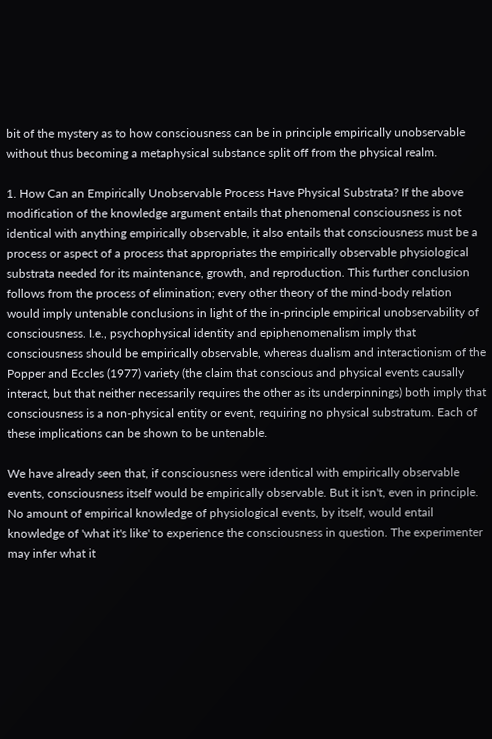bit of the mystery as to how consciousness can be in principle empirically unobservable without thus becoming a metaphysical substance split off from the physical realm.

1. How Can an Empirically Unobservable Process Have Physical Substrata? If the above modification of the knowledge argument entails that phenomenal consciousness is not identical with anything empirically observable, it also entails that consciousness must be a process or aspect of a process that appropriates the empirically observable physiological substrata needed for its maintenance, growth, and reproduction. This further conclusion follows from the process of elimination; every other theory of the mind-body relation would imply untenable conclusions in light of the in-principle empirical unobservability of consciousness. I.e., psychophysical identity and epiphenomenalism imply that consciousness should be empirically observable, whereas dualism and interactionism of the Popper and Eccles (1977) variety (the claim that conscious and physical events causally interact, but that neither necessarily requires the other as its underpinnings) both imply that consciousness is a non-physical entity or event, requiring no physical substratum. Each of these implications can be shown to be untenable.

We have already seen that, if consciousness were identical with empirically observable events, consciousness itself would be empirically observable. But it isn't, even in principle. No amount of empirical knowledge of physiological events, by itself, would entail knowledge of 'what it's like' to experience the consciousness in question. The experimenter may infer what it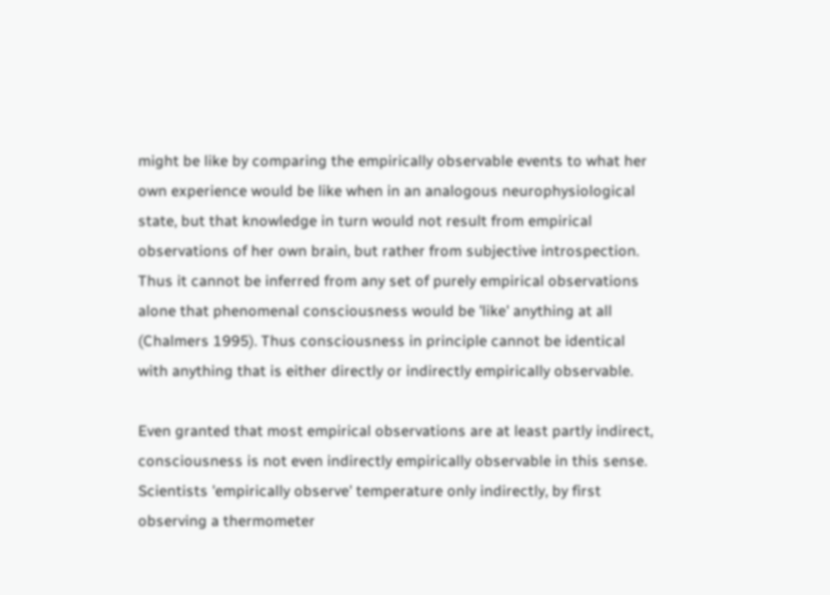might be like by comparing the empirically observable events to what her own experience would be like when in an analogous neurophysiological state, but that knowledge in turn would not result from empirical observations of her own brain, but rather from subjective introspection. Thus it cannot be inferred from any set of purely empirical observations alone that phenomenal consciousness would be 'like' anything at all (Chalmers 1995). Thus consciousness in principle cannot be identical with anything that is either directly or indirectly empirically observable.

Even granted that most empirical observations are at least partly indirect, consciousness is not even indirectly empirically observable in this sense. Scientists 'empirically observe' temperature only indirectly, by first observing a thermometer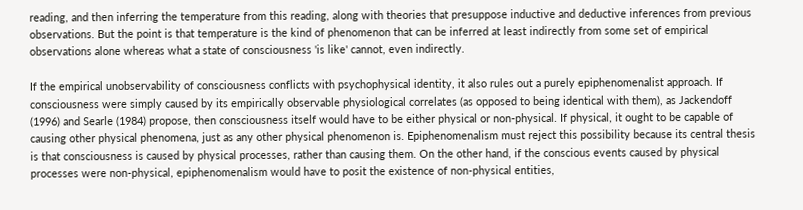reading, and then inferring the temperature from this reading, along with theories that presuppose inductive and deductive inferences from previous observations. But the point is that temperature is the kind of phenomenon that can be inferred at least indirectly from some set of empirical observations alone whereas what a state of consciousness 'is like' cannot, even indirectly.

If the empirical unobservability of consciousness conflicts with psychophysical identity, it also rules out a purely epiphenomenalist approach. If consciousness were simply caused by its empirically observable physiological correlates (as opposed to being identical with them), as Jackendoff (1996) and Searle (1984) propose, then consciousness itself would have to be either physical or non-physical. If physical, it ought to be capable of causing other physical phenomena, just as any other physical phenomenon is. Epiphenomenalism must reject this possibility because its central thesis is that consciousness is caused by physical processes, rather than causing them. On the other hand, if the conscious events caused by physical processes were non-physical, epiphenomenalism would have to posit the existence of non-physical entities,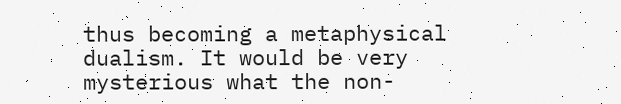thus becoming a metaphysical dualism. It would be very mysterious what the non-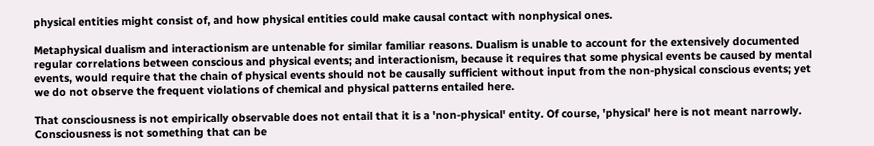physical entities might consist of, and how physical entities could make causal contact with nonphysical ones.

Metaphysical dualism and interactionism are untenable for similar familiar reasons. Dualism is unable to account for the extensively documented regular correlations between conscious and physical events; and interactionism, because it requires that some physical events be caused by mental events, would require that the chain of physical events should not be causally sufficient without input from the non-physical conscious events; yet we do not observe the frequent violations of chemical and physical patterns entailed here.

That consciousness is not empirically observable does not entail that it is a 'non-physical' entity. Of course, 'physical' here is not meant narrowly. Consciousness is not something that can be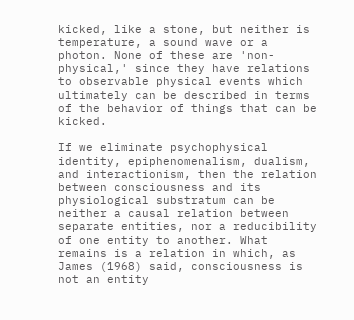kicked, like a stone, but neither is temperature, a sound wave or a photon. None of these are 'non-physical,' since they have relations to observable physical events which ultimately can be described in terms of the behavior of things that can be kicked.

If we eliminate psychophysical identity, epiphenomenalism, dualism, and interactionism, then the relation between consciousness and its physiological substratum can be neither a causal relation between separate entities, nor a reducibility of one entity to another. What remains is a relation in which, as James (1968) said, consciousness is not an entity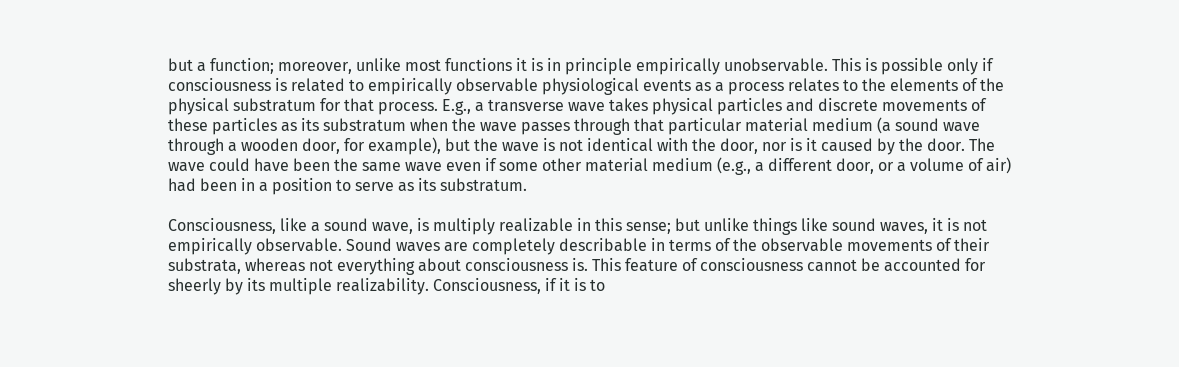but a function; moreover, unlike most functions it is in principle empirically unobservable. This is possible only if consciousness is related to empirically observable physiological events as a process relates to the elements of the physical substratum for that process. E.g., a transverse wave takes physical particles and discrete movements of these particles as its substratum when the wave passes through that particular material medium (a sound wave through a wooden door, for example), but the wave is not identical with the door, nor is it caused by the door. The wave could have been the same wave even if some other material medium (e.g., a different door, or a volume of air) had been in a position to serve as its substratum.

Consciousness, like a sound wave, is multiply realizable in this sense; but unlike things like sound waves, it is not empirically observable. Sound waves are completely describable in terms of the observable movements of their substrata, whereas not everything about consciousness is. This feature of consciousness cannot be accounted for sheerly by its multiple realizability. Consciousness, if it is to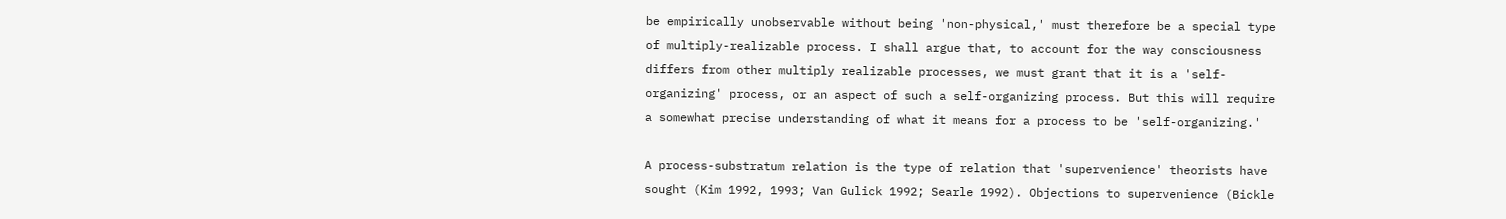be empirically unobservable without being 'non-physical,' must therefore be a special type of multiply-realizable process. I shall argue that, to account for the way consciousness differs from other multiply realizable processes, we must grant that it is a 'self-organizing' process, or an aspect of such a self-organizing process. But this will require a somewhat precise understanding of what it means for a process to be 'self-organizing.'

A process-substratum relation is the type of relation that 'supervenience' theorists have sought (Kim 1992, 1993; Van Gulick 1992; Searle 1992). Objections to supervenience (Bickle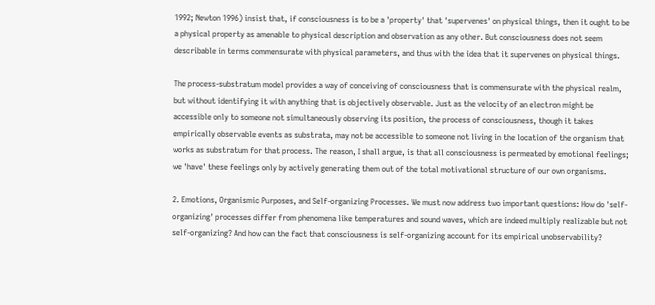1992; Newton 1996) insist that, if consciousness is to be a 'property' that 'supervenes' on physical things, then it ought to be a physical property as amenable to physical description and observation as any other. But consciousness does not seem describable in terms commensurate with physical parameters, and thus with the idea that it supervenes on physical things.

The process-substratum model provides a way of conceiving of consciousness that is commensurate with the physical realm, but without identifying it with anything that is objectively observable. Just as the velocity of an electron might be accessible only to someone not simultaneously observing its position, the process of consciousness, though it takes empirically observable events as substrata, may not be accessible to someone not living in the location of the organism that works as substratum for that process. The reason, I shall argue, is that all consciousness is permeated by emotional feelings; we 'have' these feelings only by actively generating them out of the total motivational structure of our own organisms.

2. Emotions, Organismic Purposes, and Self-organizing Processes. We must now address two important questions: How do 'self-organizing' processes differ from phenomena like temperatures and sound waves, which are indeed multiply realizable but not self-organizing? And how can the fact that consciousness is self-organizing account for its empirical unobservability?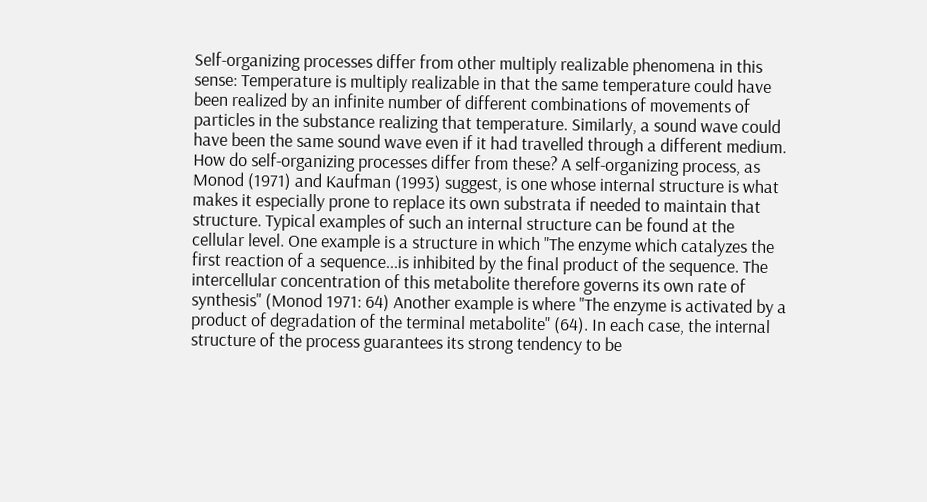Self-organizing processes differ from other multiply realizable phenomena in this sense: Temperature is multiply realizable in that the same temperature could have been realized by an infinite number of different combinations of movements of particles in the substance realizing that temperature. Similarly, a sound wave could have been the same sound wave even if it had travelled through a different medium. How do self-organizing processes differ from these? A self-organizing process, as Monod (1971) and Kaufman (1993) suggest, is one whose internal structure is what makes it especially prone to replace its own substrata if needed to maintain that structure. Typical examples of such an internal structure can be found at the cellular level. One example is a structure in which "The enzyme which catalyzes the first reaction of a sequence...is inhibited by the final product of the sequence. The intercellular concentration of this metabolite therefore governs its own rate of synthesis" (Monod 1971: 64) Another example is where "The enzyme is activated by a product of degradation of the terminal metabolite" (64). In each case, the internal structure of the process guarantees its strong tendency to be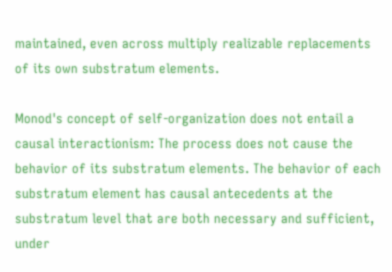maintained, even across multiply realizable replacements of its own substratum elements.

Monod's concept of self-organization does not entail a causal interactionism: The process does not cause the behavior of its substratum elements. The behavior of each substratum element has causal antecedents at the substratum level that are both necessary and sufficient, under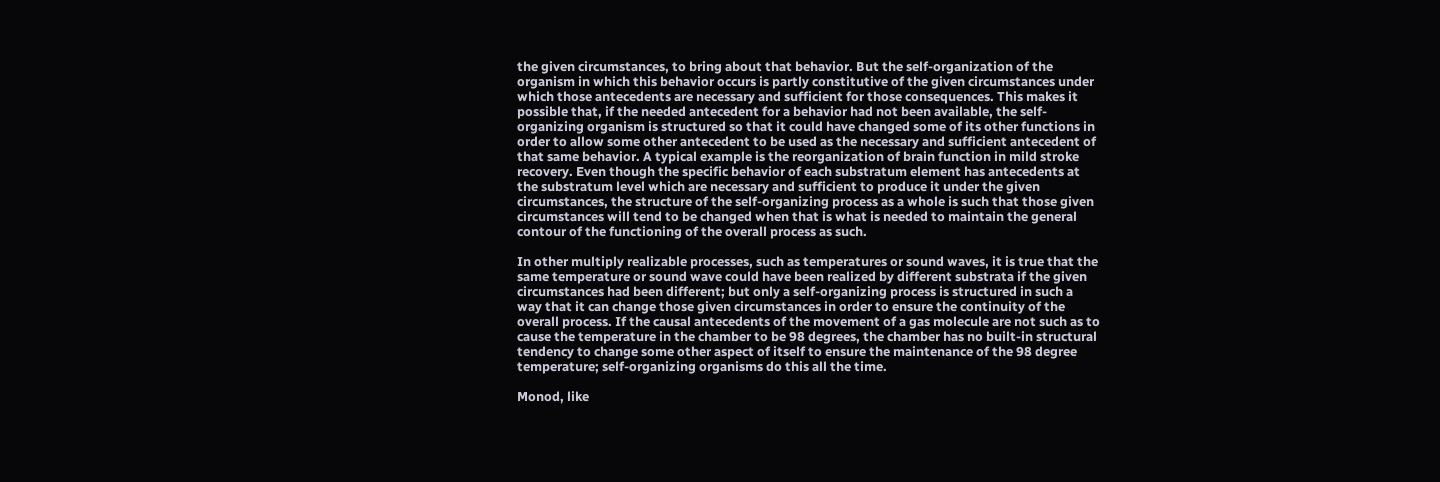the given circumstances, to bring about that behavior. But the self-organization of the organism in which this behavior occurs is partly constitutive of the given circumstances under which those antecedents are necessary and sufficient for those consequences. This makes it possible that, if the needed antecedent for a behavior had not been available, the self-organizing organism is structured so that it could have changed some of its other functions in order to allow some other antecedent to be used as the necessary and sufficient antecedent of that same behavior. A typical example is the reorganization of brain function in mild stroke recovery. Even though the specific behavior of each substratum element has antecedents at the substratum level which are necessary and sufficient to produce it under the given circumstances, the structure of the self-organizing process as a whole is such that those given circumstances will tend to be changed when that is what is needed to maintain the general contour of the functioning of the overall process as such.

In other multiply realizable processes, such as temperatures or sound waves, it is true that the same temperature or sound wave could have been realized by different substrata if the given circumstances had been different; but only a self-organizing process is structured in such a way that it can change those given circumstances in order to ensure the continuity of the overall process. If the causal antecedents of the movement of a gas molecule are not such as to cause the temperature in the chamber to be 98 degrees, the chamber has no built-in structural tendency to change some other aspect of itself to ensure the maintenance of the 98 degree temperature; self-organizing organisms do this all the time.

Monod, like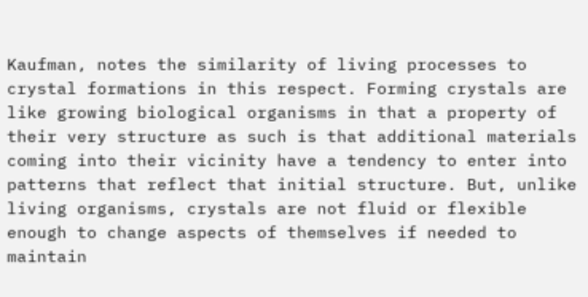Kaufman, notes the similarity of living processes to crystal formations in this respect. Forming crystals are like growing biological organisms in that a property of their very structure as such is that additional materials coming into their vicinity have a tendency to enter into patterns that reflect that initial structure. But, unlike living organisms, crystals are not fluid or flexible enough to change aspects of themselves if needed to maintain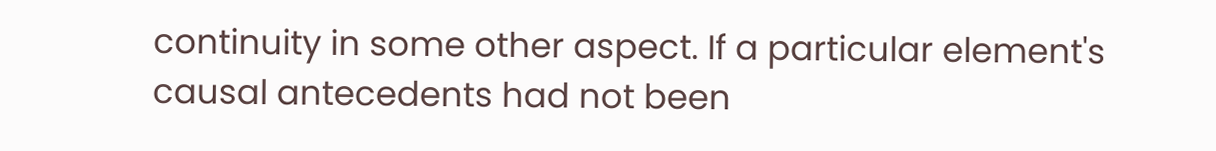continuity in some other aspect. If a particular element's causal antecedents had not been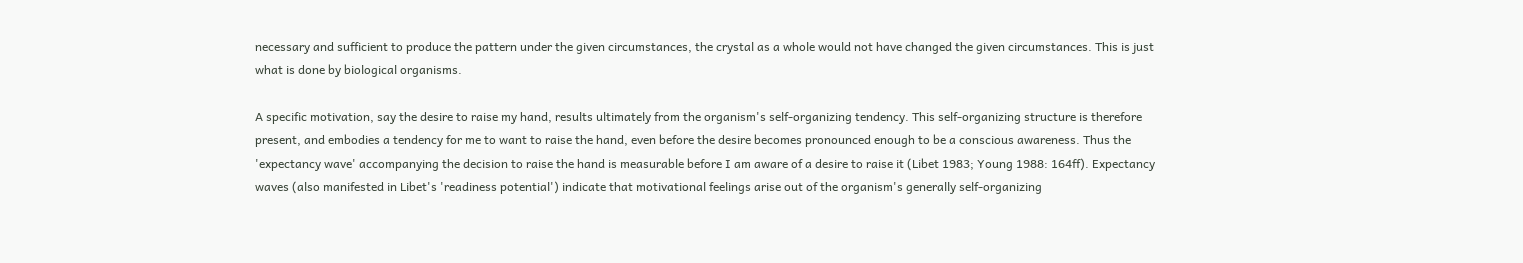necessary and sufficient to produce the pattern under the given circumstances, the crystal as a whole would not have changed the given circumstances. This is just what is done by biological organisms.

A specific motivation, say the desire to raise my hand, results ultimately from the organism's self-organizing tendency. This self-organizing structure is therefore present, and embodies a tendency for me to want to raise the hand, even before the desire becomes pronounced enough to be a conscious awareness. Thus the 'expectancy wave' accompanying the decision to raise the hand is measurable before I am aware of a desire to raise it (Libet 1983; Young 1988: 164ff). Expectancy waves (also manifested in Libet's 'readiness potential') indicate that motivational feelings arise out of the organism's generally self-organizing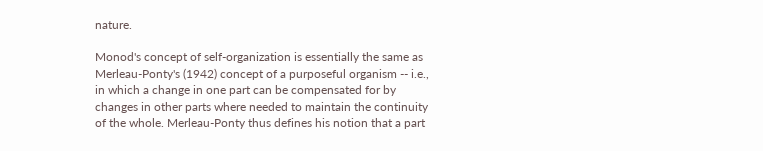nature.

Monod's concept of self-organization is essentially the same as Merleau-Ponty's (1942) concept of a purposeful organism -- i.e., in which a change in one part can be compensated for by changes in other parts where needed to maintain the continuity of the whole. Merleau-Ponty thus defines his notion that a part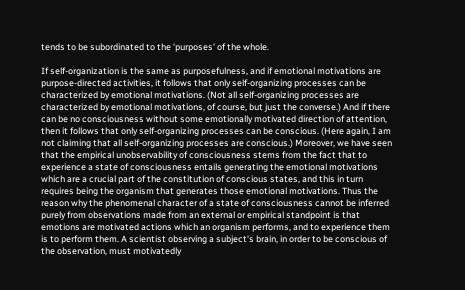tends to be subordinated to the 'purposes' of the whole.

If self-organization is the same as purposefulness, and if emotional motivations are purpose-directed activities, it follows that only self-organizing processes can be characterized by emotional motivations. (Not all self-organizing processes are characterized by emotional motivations, of course, but just the converse.) And if there can be no consciousness without some emotionally motivated direction of attention, then it follows that only self-organizing processes can be conscious. (Here again, I am not claiming that all self-organizing processes are conscious.) Moreover, we have seen that the empirical unobservability of consciousness stems from the fact that to experience a state of consciousness entails generating the emotional motivations which are a crucial part of the constitution of conscious states, and this in turn requires being the organism that generates those emotional motivations. Thus the reason why the phenomenal character of a state of consciousness cannot be inferred purely from observations made from an external or empirical standpoint is that emotions are motivated actions which an organism performs, and to experience them is to perform them. A scientist observing a subject's brain, in order to be conscious of the observation, must motivatedly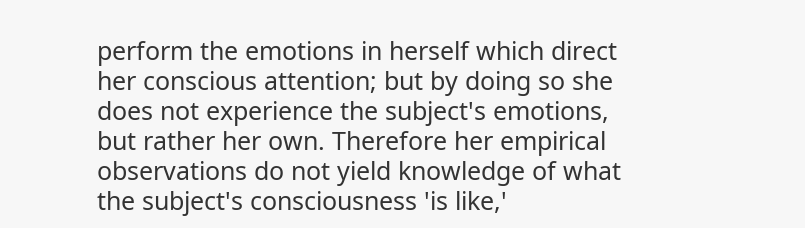perform the emotions in herself which direct her conscious attention; but by doing so she does not experience the subject's emotions, but rather her own. Therefore her empirical observations do not yield knowledge of what the subject's consciousness 'is like,'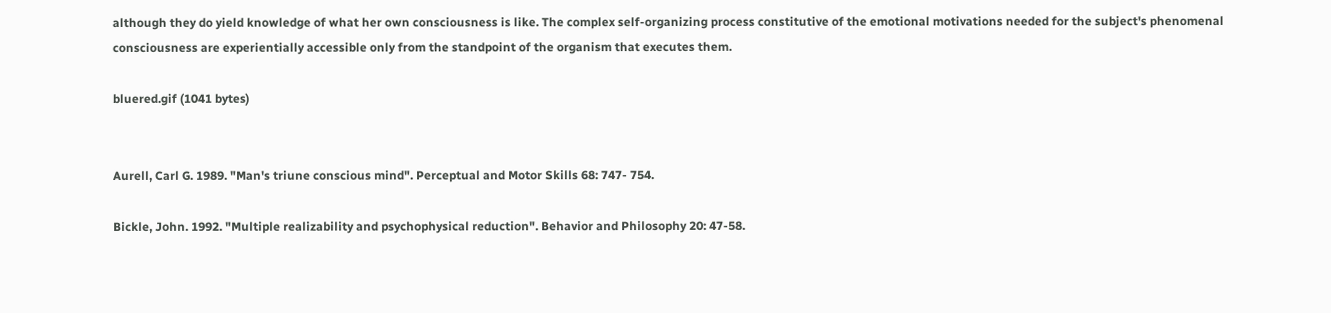although they do yield knowledge of what her own consciousness is like. The complex self-organizing process constitutive of the emotional motivations needed for the subject's phenomenal consciousness are experientially accessible only from the standpoint of the organism that executes them.

bluered.gif (1041 bytes)


Aurell, Carl G. 1989. "Man's triune conscious mind". Perceptual and Motor Skills 68: 747- 754.

Bickle, John. 1992. "Multiple realizability and psychophysical reduction". Behavior and Philosophy 20: 47-58.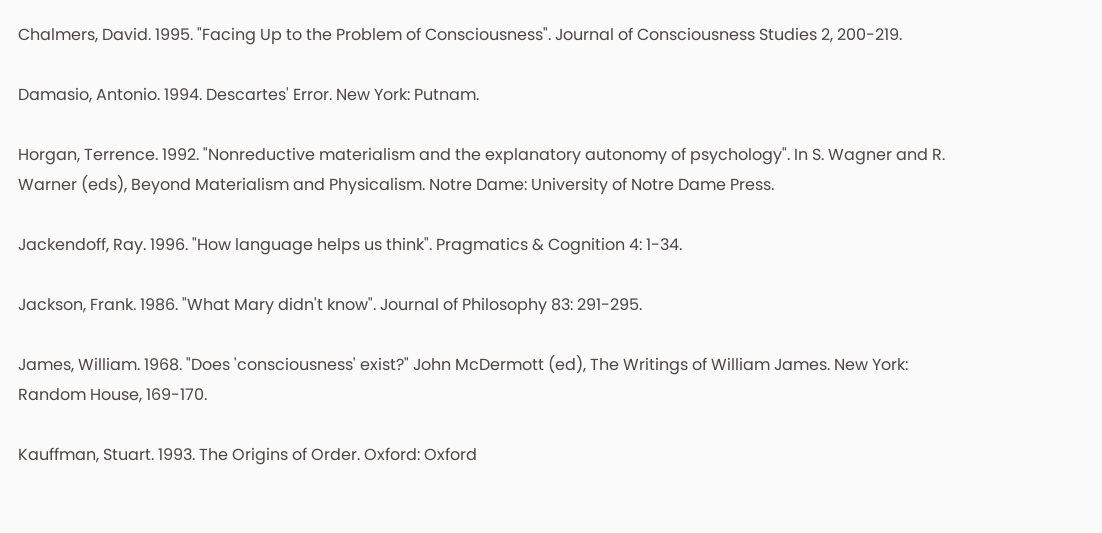Chalmers, David. 1995. "Facing Up to the Problem of Consciousness". Journal of Consciousness Studies 2, 200-219.

Damasio, Antonio. 1994. Descartes' Error. New York: Putnam.

Horgan, Terrence. 1992. "Nonreductive materialism and the explanatory autonomy of psychology". In S. Wagner and R. Warner (eds), Beyond Materialism and Physicalism. Notre Dame: University of Notre Dame Press.

Jackendoff, Ray. 1996. "How language helps us think". Pragmatics & Cognition 4: 1-34.

Jackson, Frank. 1986. "What Mary didn't know". Journal of Philosophy 83: 291-295.

James, William. 1968. "Does 'consciousness' exist?" John McDermott (ed), The Writings of William James. New York: Random House, 169-170.

Kauffman, Stuart. 1993. The Origins of Order. Oxford: Oxford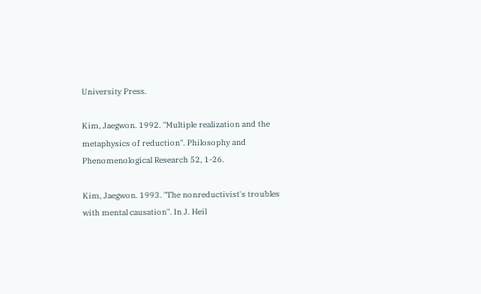University Press.

Kim, Jaegwon. 1992. "Multiple realization and the metaphysics of reduction". Philosophy and Phenomenological Research 52, 1-26.

Kim, Jaegwon. 1993. "The nonreductivist's troubles with mental causation". In J. Heil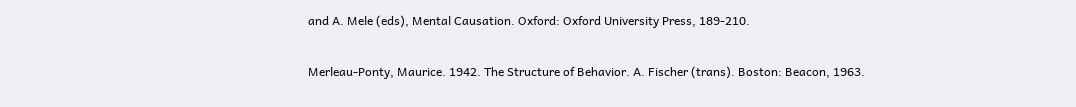and A. Mele (eds), Mental Causation. Oxford: Oxford University Press, 189-210.

Merleau-Ponty, Maurice. 1942. The Structure of Behavior. A. Fischer (trans). Boston: Beacon, 1963.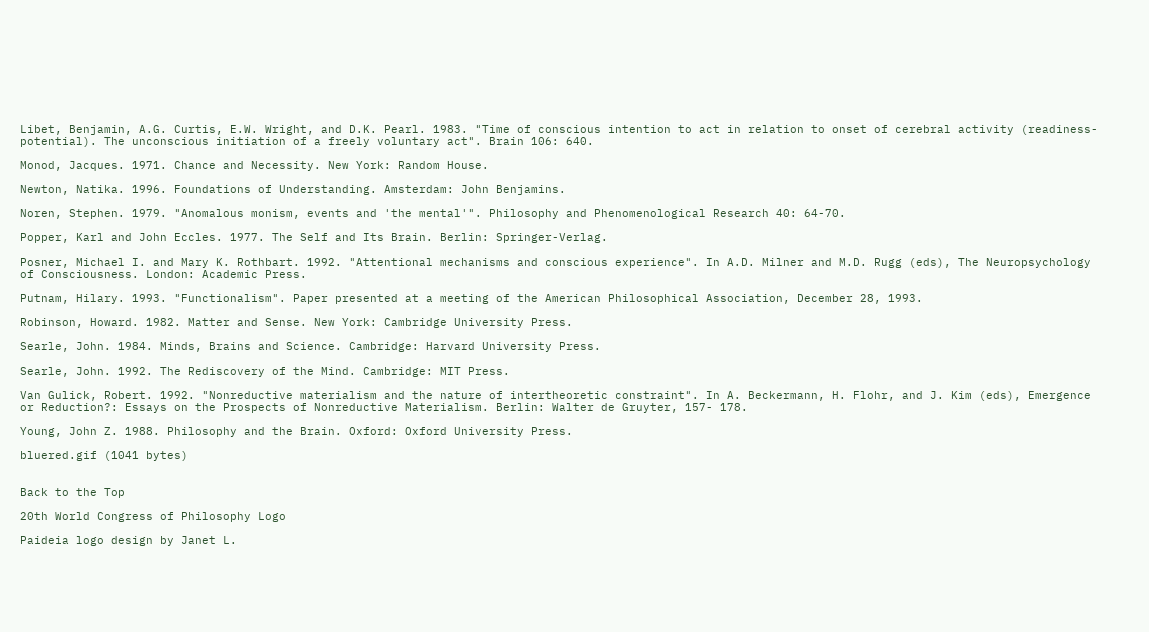Libet, Benjamin, A.G. Curtis, E.W. Wright, and D.K. Pearl. 1983. "Time of conscious intention to act in relation to onset of cerebral activity (readiness-potential). The unconscious initiation of a freely voluntary act". Brain 106: 640.

Monod, Jacques. 1971. Chance and Necessity. New York: Random House.

Newton, Natika. 1996. Foundations of Understanding. Amsterdam: John Benjamins.

Noren, Stephen. 1979. "Anomalous monism, events and 'the mental'". Philosophy and Phenomenological Research 40: 64-70.

Popper, Karl and John Eccles. 1977. The Self and Its Brain. Berlin: Springer-Verlag.

Posner, Michael I. and Mary K. Rothbart. 1992. "Attentional mechanisms and conscious experience". In A.D. Milner and M.D. Rugg (eds), The Neuropsychology of Consciousness. London: Academic Press.

Putnam, Hilary. 1993. "Functionalism". Paper presented at a meeting of the American Philosophical Association, December 28, 1993.

Robinson, Howard. 1982. Matter and Sense. New York: Cambridge University Press.

Searle, John. 1984. Minds, Brains and Science. Cambridge: Harvard University Press.

Searle, John. 1992. The Rediscovery of the Mind. Cambridge: MIT Press.

Van Gulick, Robert. 1992. "Nonreductive materialism and the nature of intertheoretic constraint". In A. Beckermann, H. Flohr, and J. Kim (eds), Emergence or Reduction?: Essays on the Prospects of Nonreductive Materialism. Berlin: Walter de Gruyter, 157- 178.

Young, John Z. 1988. Philosophy and the Brain. Oxford: Oxford University Press.

bluered.gif (1041 bytes)


Back to the Top

20th World Congress of Philosophy Logo

Paideia logo design by Janet L.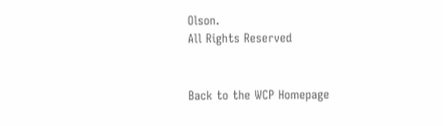Olson.
All Rights Reserved


Back to the WCP Homepage